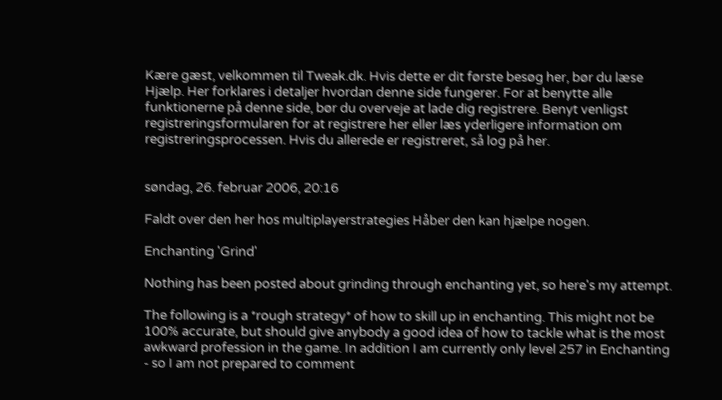Kære gæst, velkommen til Tweak.dk. Hvis dette er dit første besøg her, bør du læse Hjælp. Her forklares i detaljer hvordan denne side fungerer. For at benytte alle funktionerne på denne side, bør du overveje at lade dig registrere. Benyt venligst registreringsformularen for at registrere her eller læs yderligere information om registreringsprocessen. Hvis du allerede er registreret, så log på her.


søndag, 26. februar 2006, 20:16

Faldt over den her hos multiplayerstrategies Håber den kan hjælpe nogen.

Enchanting 'Grind'

Nothing has been posted about grinding through enchanting yet, so here's my attempt.

The following is a *rough strategy* of how to skill up in enchanting. This might not be 100% accurate, but should give anybody a good idea of how to tackle what is the most awkward profession in the game. In addition I am currently only level 257 in Enchanting - so I am not prepared to comment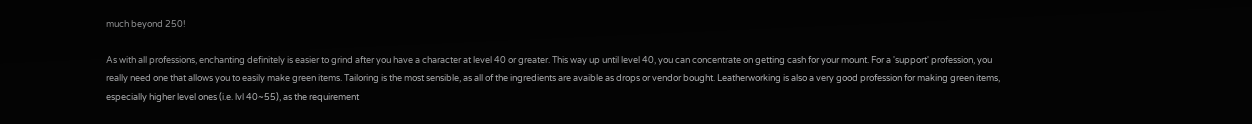much beyond 250!

As with all professions, enchanting definitely is easier to grind after you have a character at level 40 or greater. This way up until level 40, you can concentrate on getting cash for your mount. For a 'support' profession, you really need one that allows you to easily make green items. Tailoring is the most sensible, as all of the ingredients are avaible as drops or vendor bought. Leatherworking is also a very good profession for making green items, especially higher level ones (i.e. lvl 40~55), as the requirement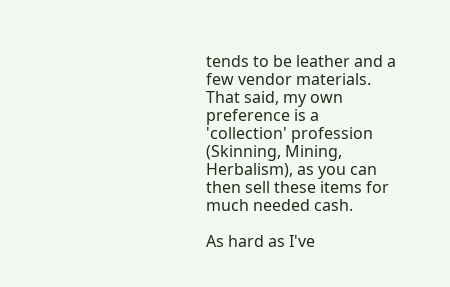tends to be leather and a few vendor materials. That said, my own preference is a 'collection' profession (Skinning, Mining, Herbalism), as you can then sell these items for much needed cash.

As hard as I've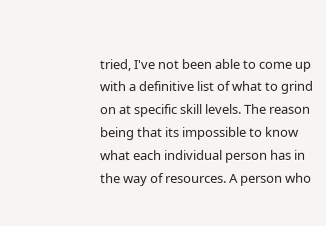tried, I've not been able to come up with a definitive list of what to grind on at specific skill levels. The reason being that its impossible to know what each individual person has in the way of resources. A person who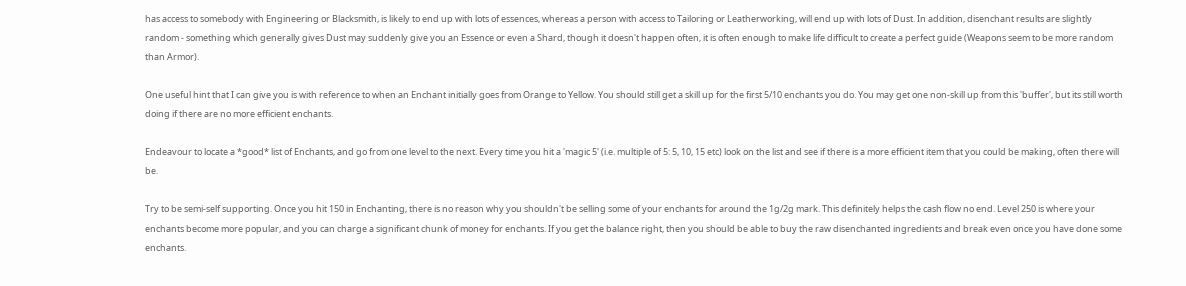has access to somebody with Engineering or Blacksmith, is likely to end up with lots of essences, whereas a person with access to Tailoring or Leatherworking, will end up with lots of Dust. In addition, disenchant results are slightly random - something which generally gives Dust may suddenly give you an Essence or even a Shard, though it doesn't happen often, it is often enough to make life difficult to create a perfect guide (Weapons seem to be more random than Armor).

One useful hint that I can give you is with reference to when an Enchant initially goes from Orange to Yellow. You should still get a skill up for the first 5/10 enchants you do. You may get one non-skill up from this 'buffer', but its still worth doing if there are no more efficient enchants.

Endeavour to locate a *good* list of Enchants, and go from one level to the next. Every time you hit a 'magic 5' (i.e. multiple of 5: 5, 10, 15 etc) look on the list and see if there is a more efficient item that you could be making, often there will be.

Try to be semi-self supporting. Once you hit 150 in Enchanting, there is no reason why you shouldn't be selling some of your enchants for around the 1g/2g mark. This definitely helps the cash flow no end. Level 250 is where your enchants become more popular, and you can charge a significant chunk of money for enchants. If you get the balance right, then you should be able to buy the raw disenchanted ingredients and break even once you have done some enchants.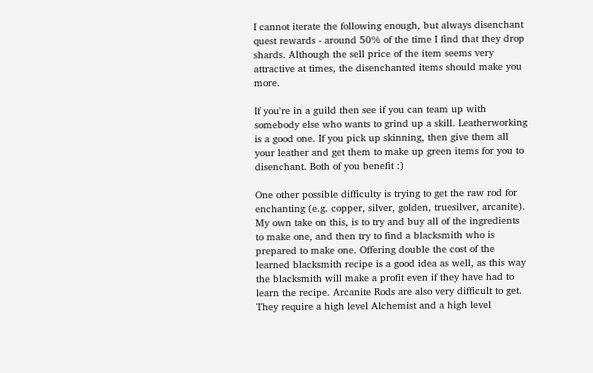I cannot iterate the following enough, but always disenchant quest rewards - around 50% of the time I find that they drop shards. Although the sell price of the item seems very attractive at times, the disenchanted items should make you more.

If you're in a guild then see if you can team up with somebody else who wants to grind up a skill. Leatherworking is a good one. If you pick up skinning, then give them all your leather and get them to make up green items for you to disenchant. Both of you benefit :)

One other possible difficulty is trying to get the raw rod for enchanting (e.g. copper, silver, golden, truesilver, arcanite). My own take on this, is to try and buy all of the ingredients to make one, and then try to find a blacksmith who is prepared to make one. Offering double the cost of the learned blacksmith recipe is a good idea as well, as this way the blacksmith will make a profit even if they have had to learn the recipe. Arcanite Rods are also very difficult to get. They require a high level Alchemist and a high level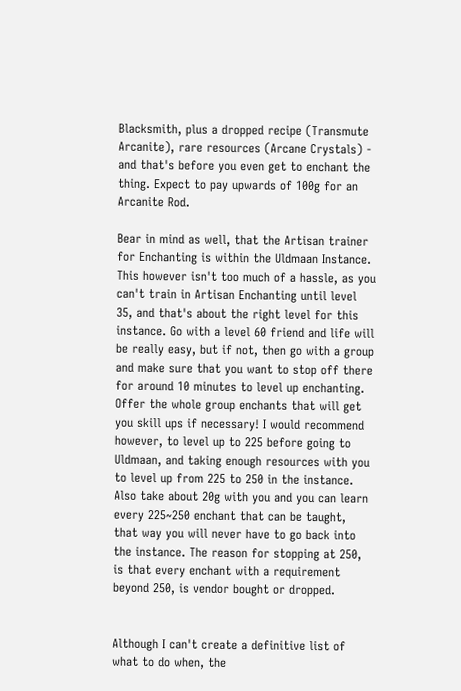Blacksmith, plus a dropped recipe (Transmute Arcanite), rare resources (Arcane Crystals) - and that's before you even get to enchant the thing. Expect to pay upwards of 100g for an Arcanite Rod.

Bear in mind as well, that the Artisan trainer for Enchanting is within the Uldmaan Instance. This however isn't too much of a hassle, as you can't train in Artisan Enchanting until level 35, and that's about the right level for this instance. Go with a level 60 friend and life will be really easy, but if not, then go with a group and make sure that you want to stop off there for around 10 minutes to level up enchanting. Offer the whole group enchants that will get you skill ups if necessary! I would recommend however, to level up to 225 before going to Uldmaan, and taking enough resources with you to level up from 225 to 250 in the instance. Also take about 20g with you and you can learn every 225~250 enchant that can be taught, that way you will never have to go back into the instance. The reason for stopping at 250, is that every enchant with a requirement beyond 250, is vendor bought or dropped.


Although I can't create a definitive list of what to do when, the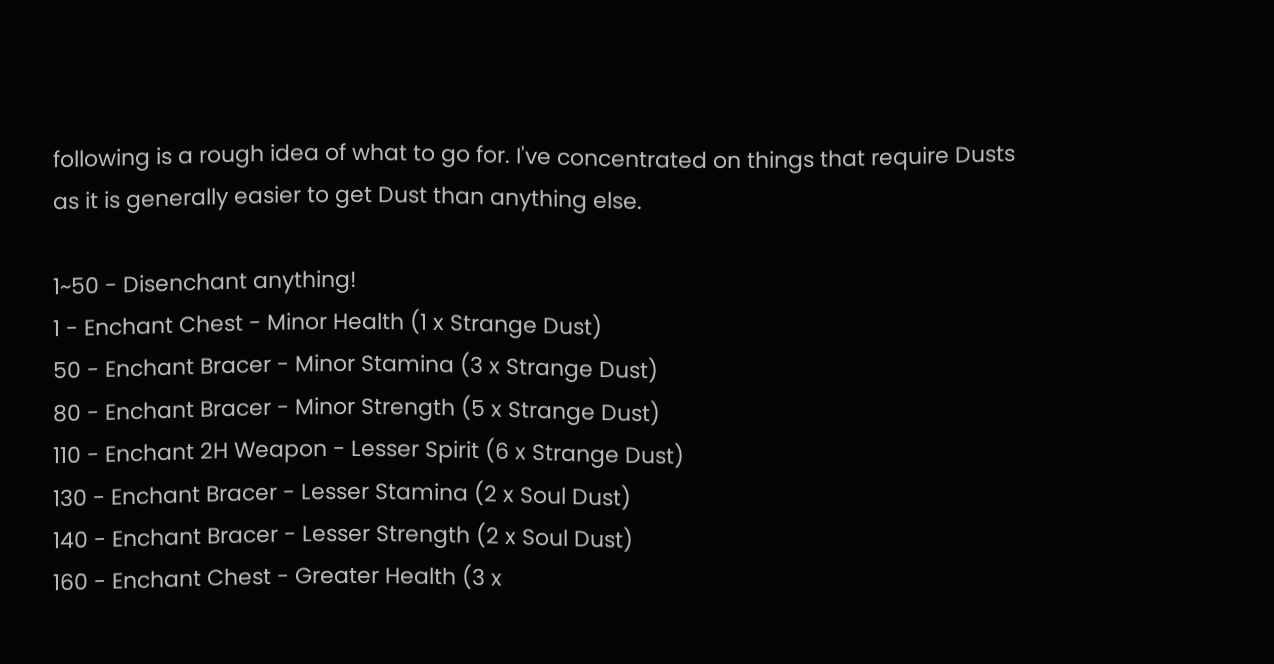following is a rough idea of what to go for. I've concentrated on things that require Dusts as it is generally easier to get Dust than anything else.

1~50 - Disenchant anything!
1 - Enchant Chest - Minor Health (1 x Strange Dust)
50 - Enchant Bracer - Minor Stamina (3 x Strange Dust)
80 - Enchant Bracer - Minor Strength (5 x Strange Dust)
110 - Enchant 2H Weapon - Lesser Spirit (6 x Strange Dust)
130 - Enchant Bracer - Lesser Stamina (2 x Soul Dust)
140 - Enchant Bracer - Lesser Strength (2 x Soul Dust)
160 - Enchant Chest - Greater Health (3 x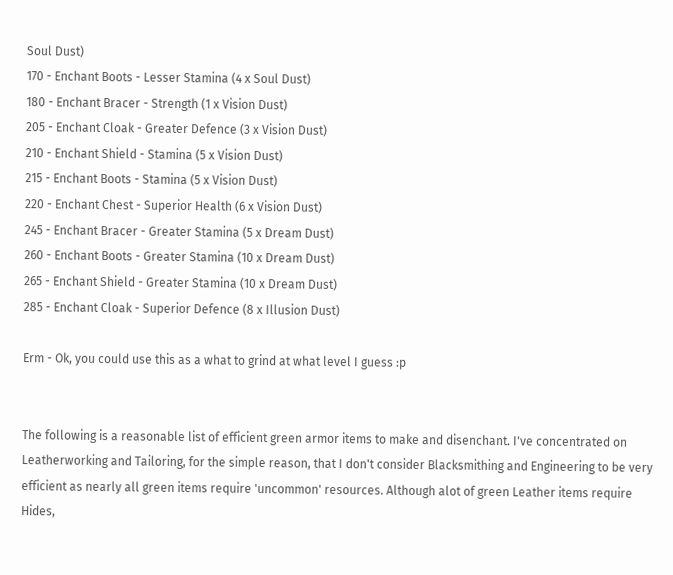Soul Dust)
170 - Enchant Boots - Lesser Stamina (4 x Soul Dust)
180 - Enchant Bracer - Strength (1 x Vision Dust)
205 - Enchant Cloak - Greater Defence (3 x Vision Dust)
210 - Enchant Shield - Stamina (5 x Vision Dust)
215 - Enchant Boots - Stamina (5 x Vision Dust)
220 - Enchant Chest - Superior Health (6 x Vision Dust)
245 - Enchant Bracer - Greater Stamina (5 x Dream Dust)
260 - Enchant Boots - Greater Stamina (10 x Dream Dust)
265 - Enchant Shield - Greater Stamina (10 x Dream Dust)
285 - Enchant Cloak - Superior Defence (8 x Illusion Dust)

Erm - Ok, you could use this as a what to grind at what level I guess :p


The following is a reasonable list of efficient green armor items to make and disenchant. I've concentrated on Leatherworking and Tailoring, for the simple reason, that I don't consider Blacksmithing and Engineering to be very efficient as nearly all green items require 'uncommon' resources. Although alot of green Leather items require Hides,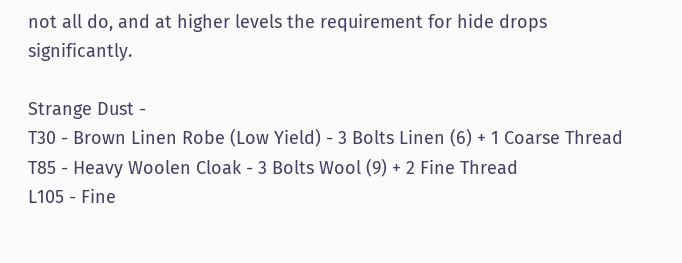not all do, and at higher levels the requirement for hide drops significantly.

Strange Dust -
T30 - Brown Linen Robe (Low Yield) - 3 Bolts Linen (6) + 1 Coarse Thread
T85 - Heavy Woolen Cloak - 3 Bolts Wool (9) + 2 Fine Thread
L105 - Fine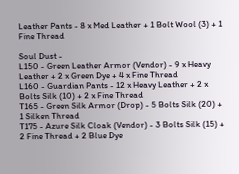Leather Pants - 8 x Med Leather + 1 Bolt Wool (3) + 1 Fine Thread

Soul Dust -
L150 - Green Leather Armor (Vendor) - 9 x Heavy Leather + 2 x Green Dye + 4 x Fine Thread
L160 - Guardian Pants - 12 x Heavy Leather + 2 x Bolts Silk (10) + 2 x Fine Thread
T165 - Green Silk Armor (Drop) - 5 Bolts Silk (20) + 1 Silken Thread
T175 - Azure Silk Cloak (Vendor) - 3 Bolts Silk (15) + 2 Fine Thread + 2 Blue Dye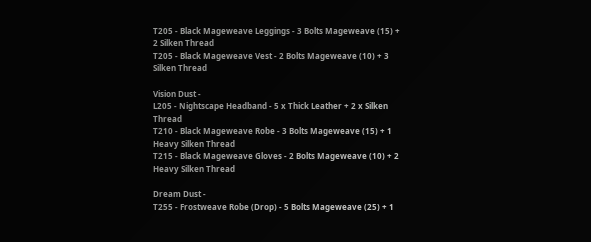T205 - Black Mageweave Leggings - 3 Bolts Mageweave (15) + 2 Silken Thread
T205 - Black Mageweave Vest - 2 Bolts Mageweave (10) + 3 Silken Thread

Vision Dust -
L205 - Nightscape Headband - 5 x Thick Leather + 2 x Silken Thread
T210 - Black Mageweave Robe - 3 Bolts Mageweave (15) + 1 Heavy Silken Thread
T215 - Black Mageweave Gloves - 2 Bolts Mageweave (10) + 2 Heavy Silken Thread

Dream Dust -
T255 - Frostweave Robe (Drop) - 5 Bolts Mageweave (25) + 1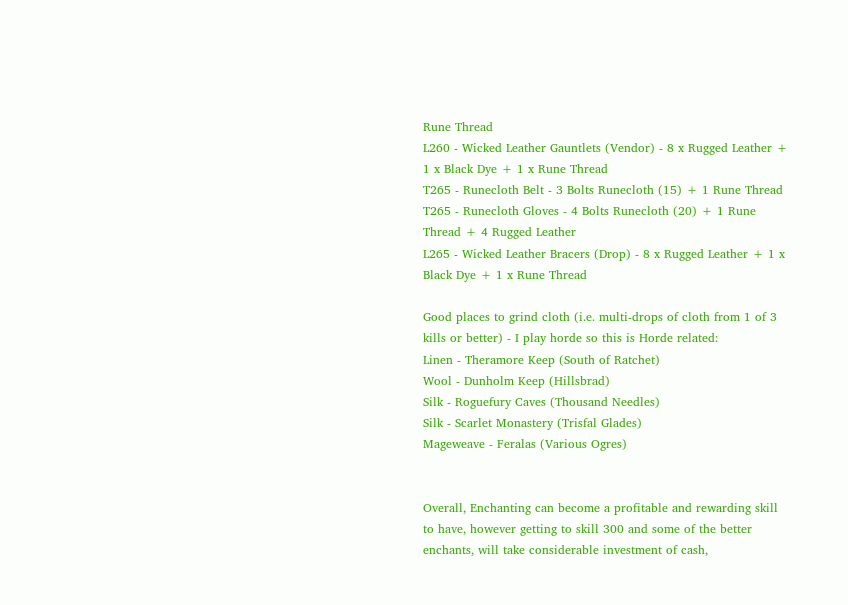Rune Thread
L260 - Wicked Leather Gauntlets (Vendor) - 8 x Rugged Leather + 1 x Black Dye + 1 x Rune Thread
T265 - Runecloth Belt - 3 Bolts Runecloth (15) + 1 Rune Thread
T265 - Runecloth Gloves - 4 Bolts Runecloth (20) + 1 Rune Thread + 4 Rugged Leather
L265 - Wicked Leather Bracers (Drop) - 8 x Rugged Leather + 1 x Black Dye + 1 x Rune Thread

Good places to grind cloth (i.e. multi-drops of cloth from 1 of 3 kills or better) - I play horde so this is Horde related:
Linen - Theramore Keep (South of Ratchet)
Wool - Dunholm Keep (Hillsbrad)
Silk - Roguefury Caves (Thousand Needles)
Silk - Scarlet Monastery (Trisfal Glades)
Mageweave - Feralas (Various Ogres)


Overall, Enchanting can become a profitable and rewarding skill to have, however getting to skill 300 and some of the better enchants, will take considerable investment of cash,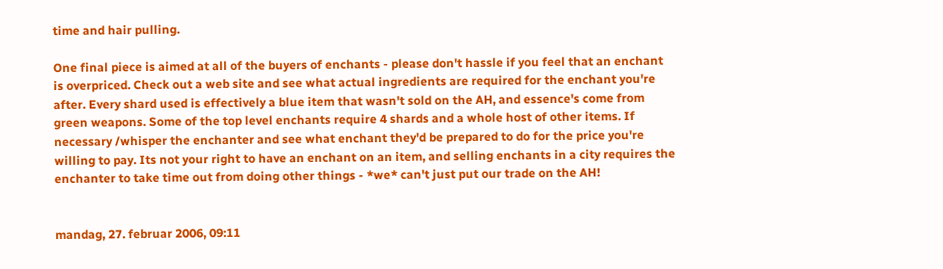time and hair pulling.

One final piece is aimed at all of the buyers of enchants - please don't hassle if you feel that an enchant is overpriced. Check out a web site and see what actual ingredients are required for the enchant you're after. Every shard used is effectively a blue item that wasn't sold on the AH, and essence's come from green weapons. Some of the top level enchants require 4 shards and a whole host of other items. If necessary /whisper the enchanter and see what enchant they'd be prepared to do for the price you're willing to pay. Its not your right to have an enchant on an item, and selling enchants in a city requires the enchanter to take time out from doing other things - *we* can't just put our trade on the AH!


mandag, 27. februar 2006, 09:11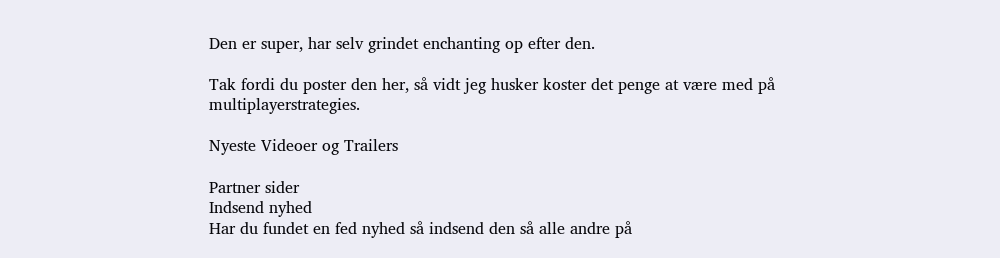Den er super, har selv grindet enchanting op efter den.

Tak fordi du poster den her, så vidt jeg husker koster det penge at være med på multiplayerstrategies.

Nyeste Videoer og Trailers

Partner sider
Indsend nyhed
Har du fundet en fed nyhed så indsend den så alle andre på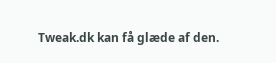Tweak.dk kan få glæde af den.